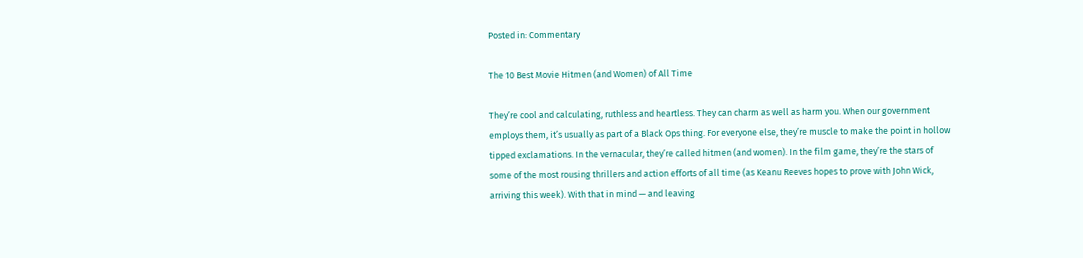Posted in: Commentary

The 10 Best Movie Hitmen (and Women) of All Time

They’re cool and calculating, ruthless and heartless. They can charm as well as harm you. When our government employs them, it’s usually as part of a Black Ops thing. For everyone else, they’re muscle to make the point in hollow tipped exclamations. In the vernacular, they’re called hitmen (and women). In the film game, they’re the stars of some of the most rousing thrillers and action efforts of all time (as Keanu Reeves hopes to prove with John Wick, arriving this week). With that in mind — and leaving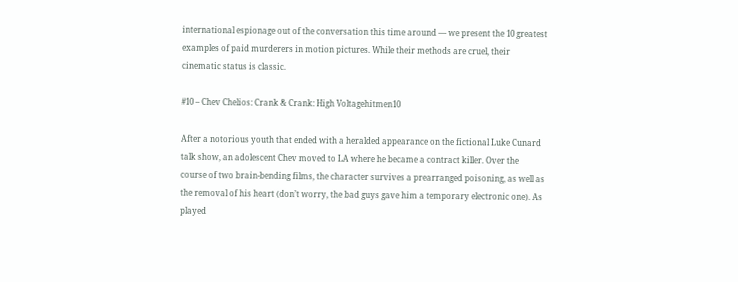international espionage out of the conversation this time around — we present the 10 greatest examples of paid murderers in motion pictures. While their methods are cruel, their cinematic status is classic.

#10 – Chev Chelios: Crank & Crank: High Voltagehitmen10

After a notorious youth that ended with a heralded appearance on the fictional Luke Cunard talk show, an adolescent Chev moved to LA where he became a contract killer. Over the course of two brain-bending films, the character survives a prearranged poisoning, as well as the removal of his heart (don’t worry, the bad guys gave him a temporary electronic one). As played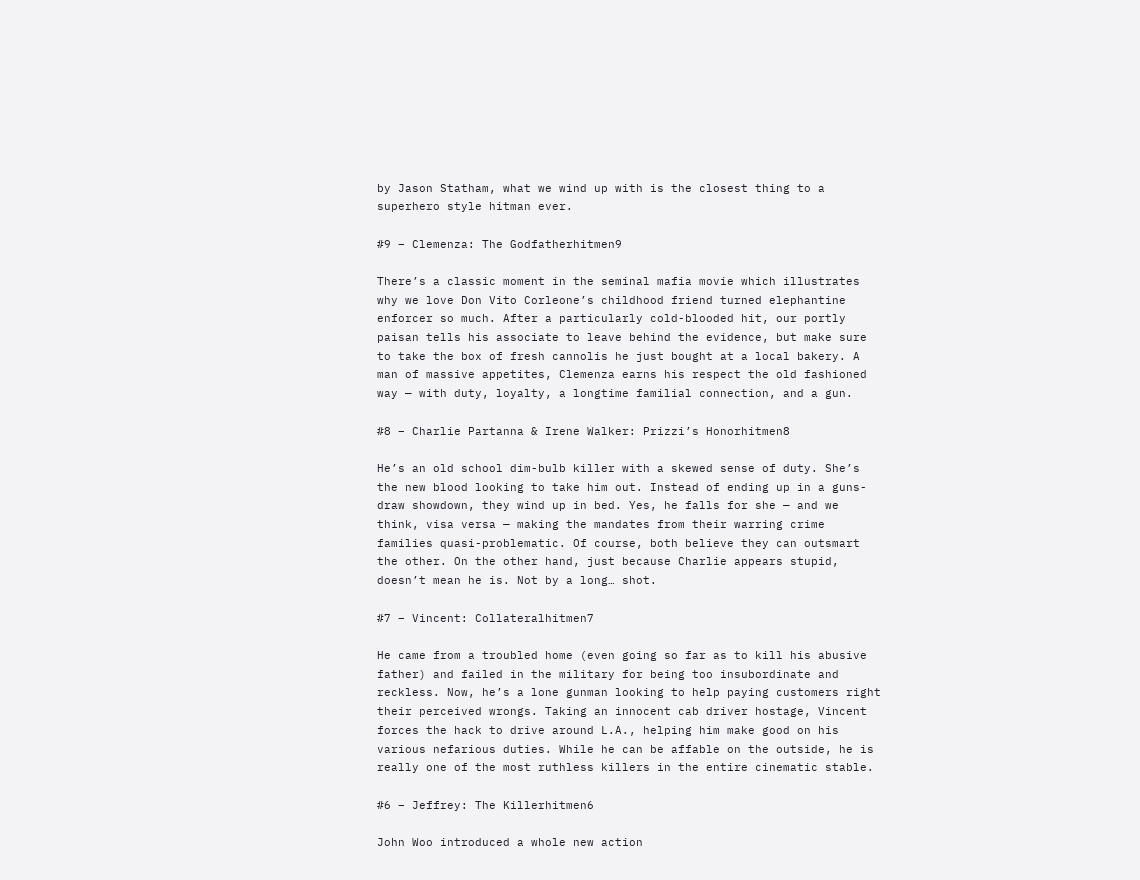by Jason Statham, what we wind up with is the closest thing to a superhero style hitman ever.

#9 – Clemenza: The Godfatherhitmen9

There’s a classic moment in the seminal mafia movie which illustrates why we love Don Vito Corleone’s childhood friend turned elephantine enforcer so much. After a particularly cold-blooded hit, our portly paisan tells his associate to leave behind the evidence, but make sure to take the box of fresh cannolis he just bought at a local bakery. A man of massive appetites, Clemenza earns his respect the old fashioned way — with duty, loyalty, a longtime familial connection, and a gun.

#8 – Charlie Partanna & Irene Walker: Prizzi’s Honorhitmen8

He’s an old school dim-bulb killer with a skewed sense of duty. She’s the new blood looking to take him out. Instead of ending up in a guns-draw showdown, they wind up in bed. Yes, he falls for she — and we think, visa versa — making the mandates from their warring crime families quasi-problematic. Of course, both believe they can outsmart the other. On the other hand, just because Charlie appears stupid, doesn’t mean he is. Not by a long… shot.

#7 – Vincent: Collateralhitmen7

He came from a troubled home (even going so far as to kill his abusive father) and failed in the military for being too insubordinate and reckless. Now, he’s a lone gunman looking to help paying customers right their perceived wrongs. Taking an innocent cab driver hostage, Vincent forces the hack to drive around L.A., helping him make good on his various nefarious duties. While he can be affable on the outside, he is really one of the most ruthless killers in the entire cinematic stable.

#6 – Jeffrey: The Killerhitmen6

John Woo introduced a whole new action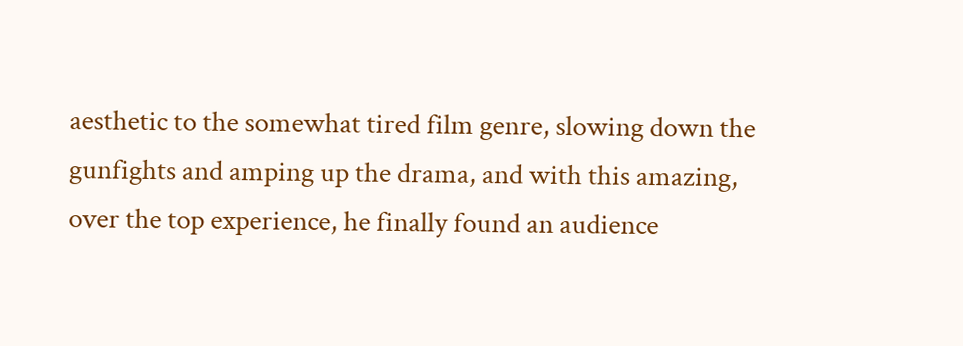aesthetic to the somewhat tired film genre, slowing down the gunfights and amping up the drama, and with this amazing, over the top experience, he finally found an audience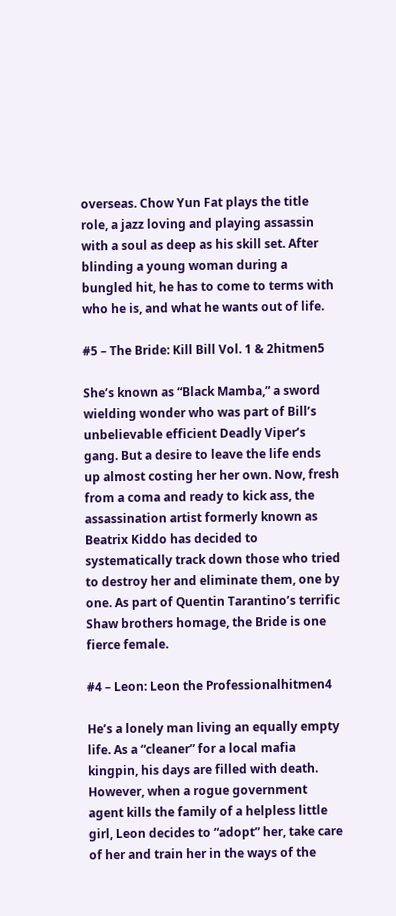overseas. Chow Yun Fat plays the title role, a jazz loving and playing assassin with a soul as deep as his skill set. After blinding a young woman during a bungled hit, he has to come to terms with who he is, and what he wants out of life.

#5 – The Bride: Kill Bill Vol. 1 & 2hitmen5

She’s known as “Black Mamba,” a sword wielding wonder who was part of Bill’s unbelievable efficient Deadly Viper’s gang. But a desire to leave the life ends up almost costing her her own. Now, fresh from a coma and ready to kick ass, the assassination artist formerly known as Beatrix Kiddo has decided to systematically track down those who tried to destroy her and eliminate them, one by one. As part of Quentin Tarantino’s terrific Shaw brothers homage, the Bride is one fierce female.

#4 – Leon: Leon the Professionalhitmen4

He’s a lonely man living an equally empty life. As a “cleaner” for a local mafia kingpin, his days are filled with death. However, when a rogue government agent kills the family of a helpless little girl, Leon decides to “adopt” her, take care of her and train her in the ways of the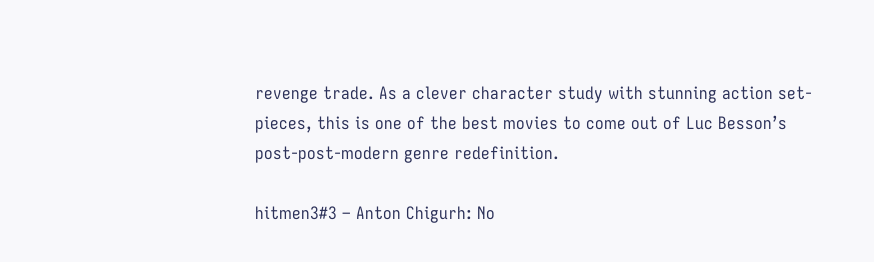revenge trade. As a clever character study with stunning action set-pieces, this is one of the best movies to come out of Luc Besson’s post-post-modern genre redefinition.

hitmen3#3 – Anton Chigurh: No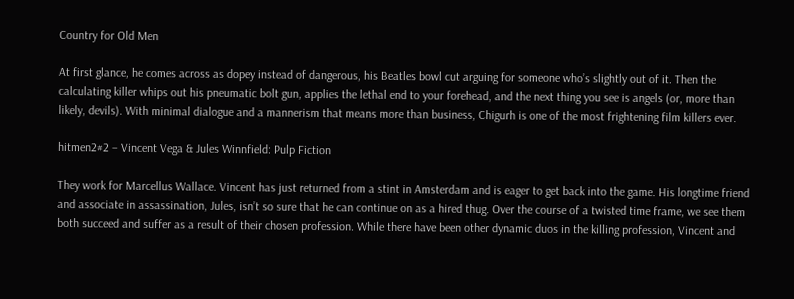Country for Old Men

At first glance, he comes across as dopey instead of dangerous, his Beatles bowl cut arguing for someone who’s slightly out of it. Then the calculating killer whips out his pneumatic bolt gun, applies the lethal end to your forehead, and the next thing you see is angels (or, more than likely, devils). With minimal dialogue and a mannerism that means more than business, Chigurh is one of the most frightening film killers ever.

hitmen2#2 – Vincent Vega & Jules Winnfield: Pulp Fiction

They work for Marcellus Wallace. Vincent has just returned from a stint in Amsterdam and is eager to get back into the game. His longtime friend and associate in assassination, Jules, isn’t so sure that he can continue on as a hired thug. Over the course of a twisted time frame, we see them both succeed and suffer as a result of their chosen profession. While there have been other dynamic duos in the killing profession, Vincent and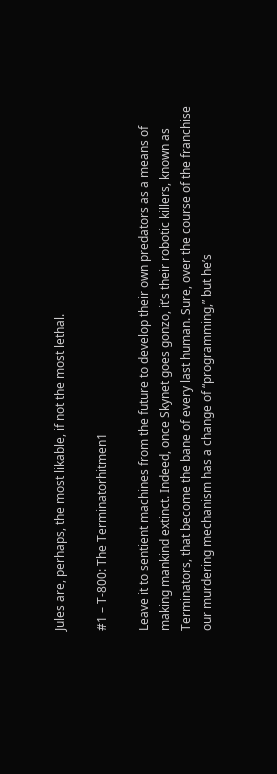Jules are, perhaps, the most likable, if not the most lethal.

#1 – T-800: The Terminatorhitmen1

Leave it to sentient machines from the future to develop their own predators as a means of making mankind extinct. Indeed, once Skynet goes gonzo, it’s their robotic killers, known as Terminators, that become the bane of every last human. Sure, over the course of the franchise our murdering mechanism has a change of “programming,” but he’s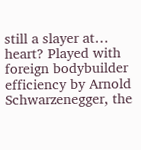still a slayer at… heart? Played with foreign bodybuilder efficiency by Arnold Schwarzenegger, the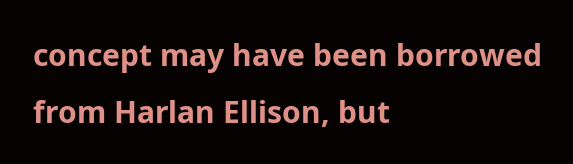concept may have been borrowed from Harlan Ellison, but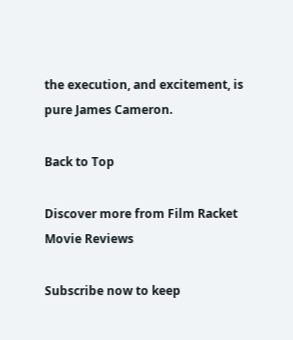the execution, and excitement, is pure James Cameron.

Back to Top

Discover more from Film Racket Movie Reviews

Subscribe now to keep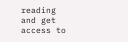reading and get access to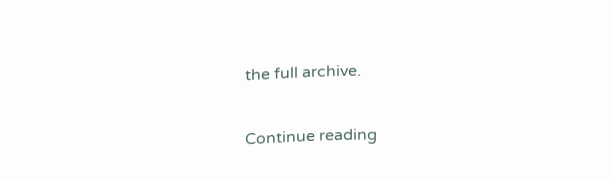the full archive.

Continue reading